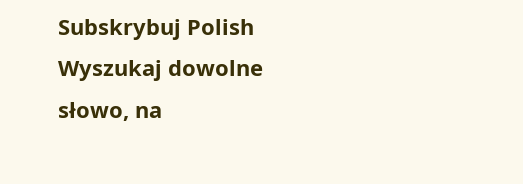Subskrybuj Polish
Wyszukaj dowolne słowo, na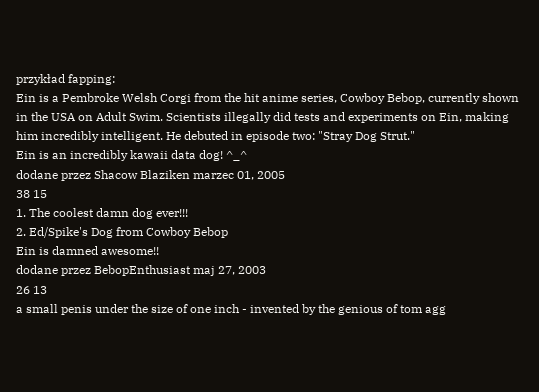przykład fapping:
Ein is a Pembroke Welsh Corgi from the hit anime series, Cowboy Bebop, currently shown in the USA on Adult Swim. Scientists illegally did tests and experiments on Ein, making him incredibly intelligent. He debuted in episode two: "Stray Dog Strut."
Ein is an incredibly kawaii data dog! ^_^
dodane przez Shacow Blaziken marzec 01, 2005
38 15
1. The coolest damn dog ever!!!
2. Ed/Spike's Dog from Cowboy Bebop
Ein is damned awesome!!
dodane przez BebopEnthusiast maj 27, 2003
26 13
a small penis under the size of one inch - invented by the genious of tom agg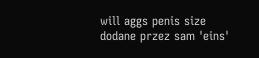will aggs penis size
dodane przez sam 'eins'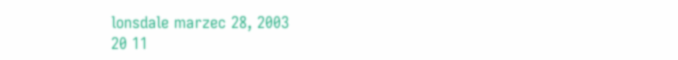lonsdale marzec 28, 2003
20 11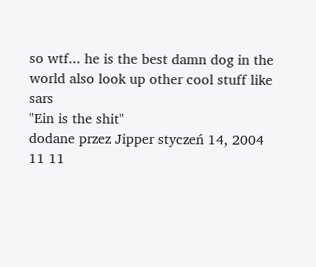so wtf... he is the best damn dog in the world also look up other cool stuff like sars
"Ein is the shit"
dodane przez Jipper styczeń 14, 2004
11 11